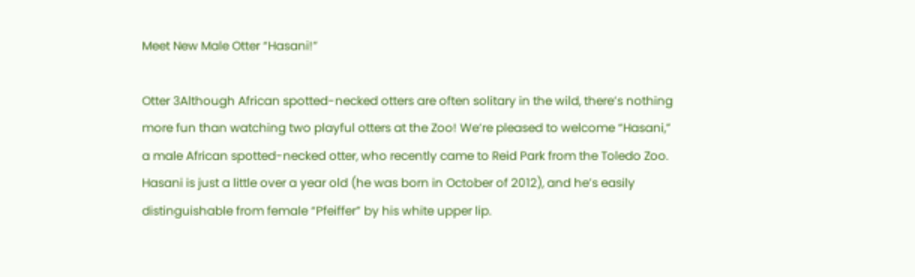Meet New Male Otter “Hasani!”

Otter 3Although African spotted-necked otters are often solitary in the wild, there’s nothing more fun than watching two playful otters at the Zoo! We’re pleased to welcome “Hasani,” a male African spotted-necked otter, who recently came to Reid Park from the Toledo Zoo. Hasani is just a little over a year old (he was born in October of 2012), and he’s easily distinguishable from female “Pfeiffer” by his white upper lip.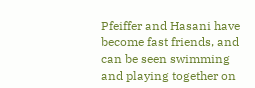Pfeiffer and Hasani have become fast friends, and can be seen swimming and playing together on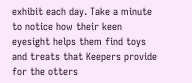exhibit each day. Take a minute to notice how their keen eyesight helps them find toys and treats that Keepers provide for the otters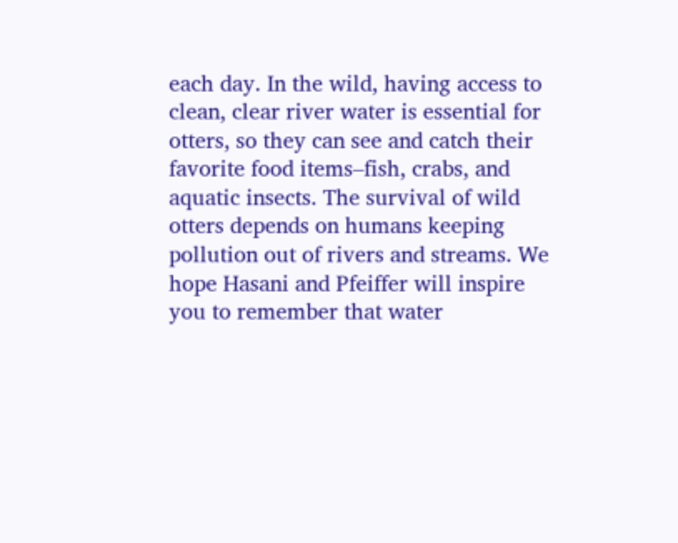each day. In the wild, having access to clean, clear river water is essential for otters, so they can see and catch their favorite food items–fish, crabs, and aquatic insects. The survival of wild otters depends on humans keeping pollution out of rivers and streams. We hope Hasani and Pfeiffer will inspire you to remember that water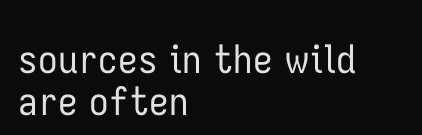sources in the wild are often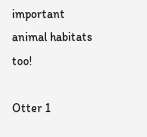important animal habitats too!

Otter 1